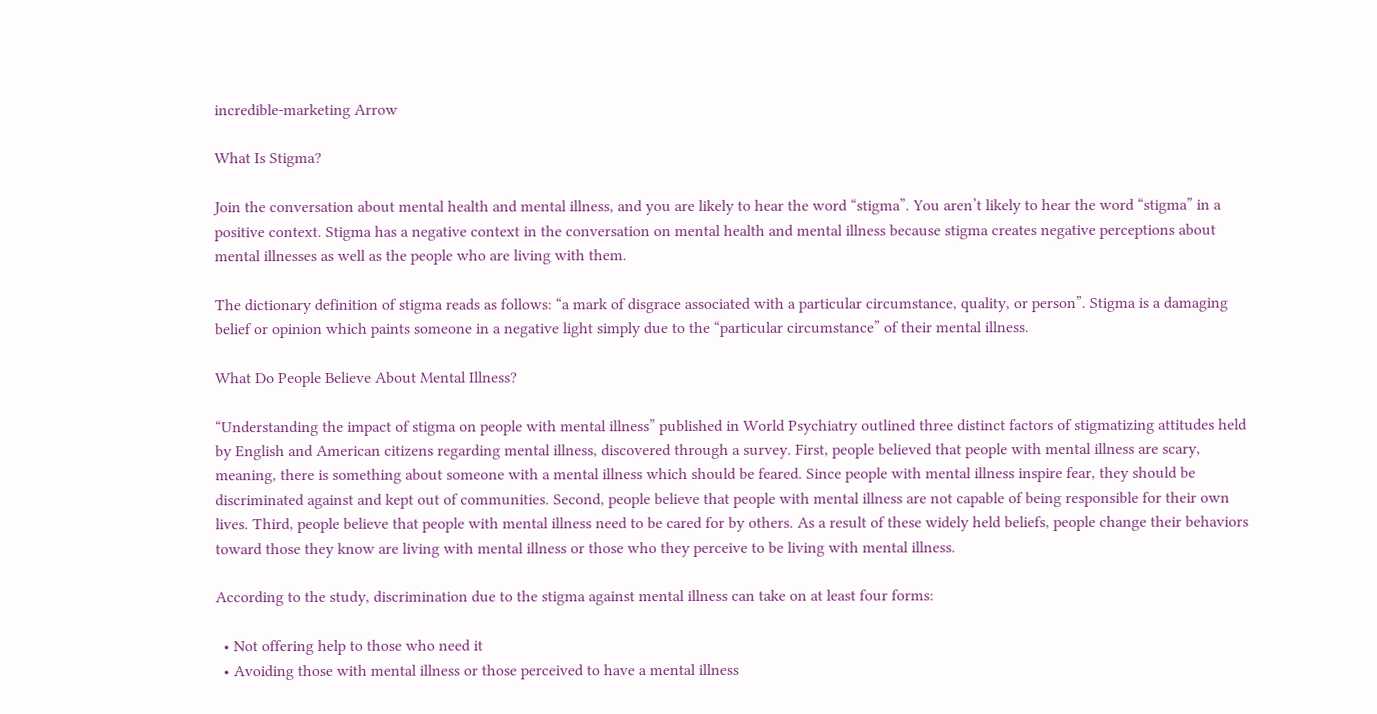incredible-marketing Arrow

What Is Stigma?

Join the conversation about mental health and mental illness, and you are likely to hear the word “stigma”. You aren’t likely to hear the word “stigma” in a positive context. Stigma has a negative context in the conversation on mental health and mental illness because stigma creates negative perceptions about mental illnesses as well as the people who are living with them.

The dictionary definition of stigma reads as follows: “a mark of disgrace associated with a particular circumstance, quality, or person”. Stigma is a damaging belief or opinion which paints someone in a negative light simply due to the “particular circumstance” of their mental illness.

What Do People Believe About Mental Illness?

“Understanding the impact of stigma on people with mental illness” published in World Psychiatry outlined three distinct factors of stigmatizing attitudes held by English and American citizens regarding mental illness, discovered through a survey. First, people believed that people with mental illness are scary, meaning, there is something about someone with a mental illness which should be feared. Since people with mental illness inspire fear, they should be discriminated against and kept out of communities. Second, people believe that people with mental illness are not capable of being responsible for their own lives. Third, people believe that people with mental illness need to be cared for by others. As a result of these widely held beliefs, people change their behaviors toward those they know are living with mental illness or those who they perceive to be living with mental illness.

According to the study, discrimination due to the stigma against mental illness can take on at least four forms:

  • Not offering help to those who need it
  • Avoiding those with mental illness or those perceived to have a mental illness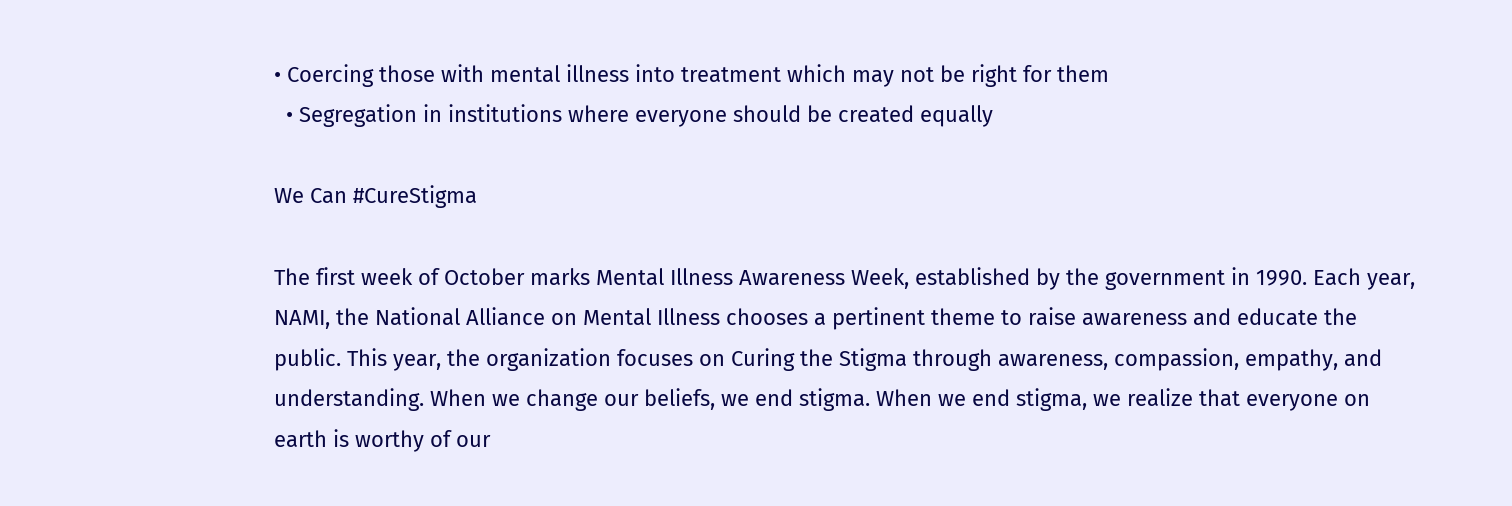• Coercing those with mental illness into treatment which may not be right for them
  • Segregation in institutions where everyone should be created equally

We Can #CureStigma

The first week of October marks Mental Illness Awareness Week, established by the government in 1990. Each year, NAMI, the National Alliance on Mental Illness chooses a pertinent theme to raise awareness and educate the public. This year, the organization focuses on Curing the Stigma through awareness, compassion, empathy, and understanding. When we change our beliefs, we end stigma. When we end stigma, we realize that everyone on earth is worthy of our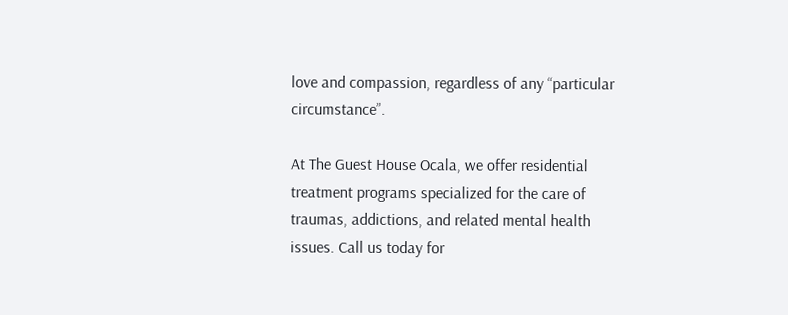love and compassion, regardless of any “particular circumstance”.

At The Guest House Ocala, we offer residential treatment programs specialized for the care of traumas, addictions, and related mental health issues. Call us today for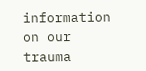information on our trauma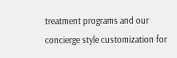treatment programs and our concierge style customization for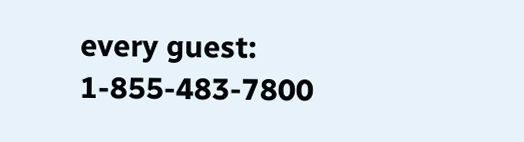every guest: 1-855-483-7800